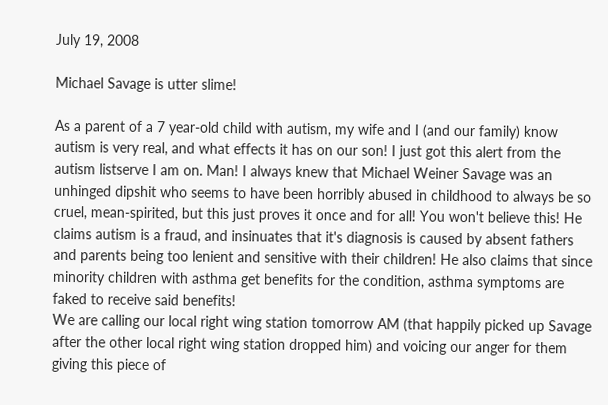July 19, 2008

Michael Savage is utter slime!

As a parent of a 7 year-old child with autism, my wife and I (and our family) know autism is very real, and what effects it has on our son! I just got this alert from the autism listserve I am on. Man! I always knew that Michael Weiner Savage was an unhinged dipshit who seems to have been horribly abused in childhood to always be so cruel, mean-spirited, but this just proves it once and for all! You won't believe this! He claims autism is a fraud, and insinuates that it's diagnosis is caused by absent fathers and parents being too lenient and sensitive with their children! He also claims that since minority children with asthma get benefits for the condition, asthma symptoms are faked to receive said benefits!
We are calling our local right wing station tomorrow AM (that happily picked up Savage after the other local right wing station dropped him) and voicing our anger for them giving this piece of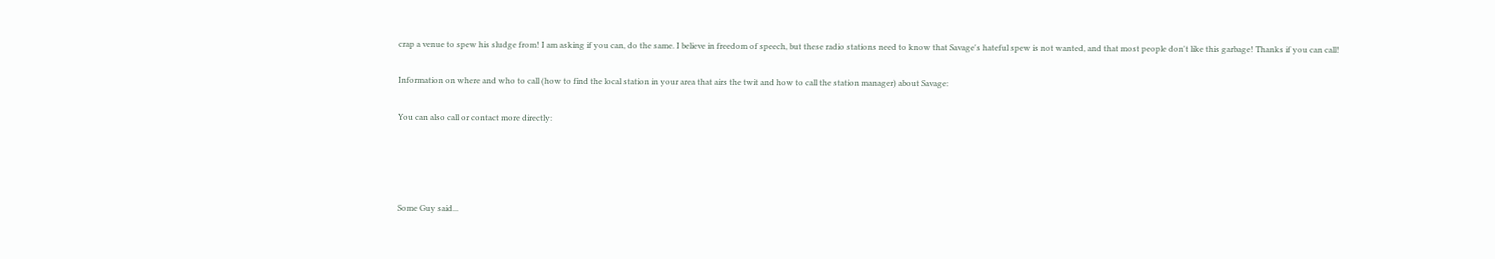crap a venue to spew his sludge from! I am asking if you can, do the same. I believe in freedom of speech, but these radio stations need to know that Savage's hateful spew is not wanted, and that most people don't like this garbage! Thanks if you can call!

Information on where and who to call (how to find the local station in your area that airs the twit and how to call the station manager) about Savage:

You can also call or contact more directly:




Some Guy said...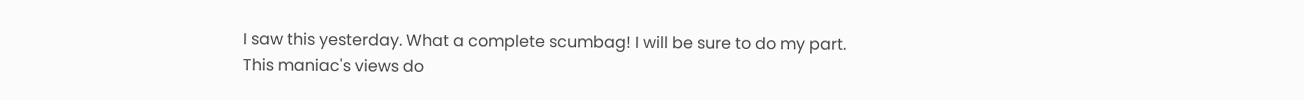I saw this yesterday. What a complete scumbag! I will be sure to do my part. This maniac's views do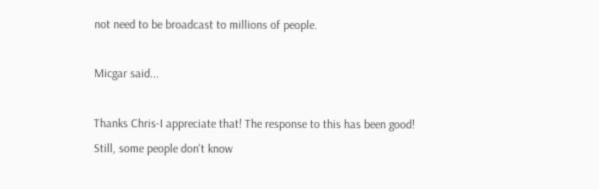not need to be broadcast to millions of people.

Micgar said...

Thanks Chris-I appreciate that! The response to this has been good! Still, some people don't know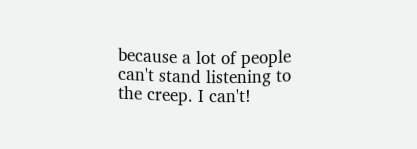because a lot of people can't stand listening to the creep. I can't!